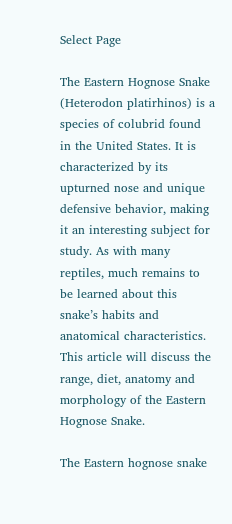Select Page

The Eastern Hognose Snake (Heterodon platirhinos) is a species of colubrid found in the United States. It is characterized by its upturned nose and unique defensive behavior, making it an interesting subject for study. As with many reptiles, much remains to be learned about this snake’s habits and anatomical characteristics. This article will discuss the range, diet, anatomy and morphology of the Eastern Hognose Snake.

The Eastern hognose snake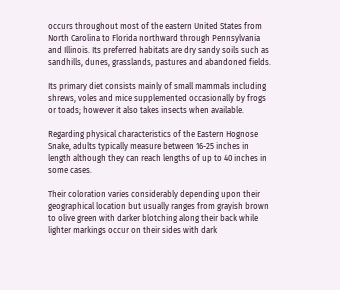occurs throughout most of the eastern United States from North Carolina to Florida northward through Pennsylvania and Illinois. Its preferred habitats are dry sandy soils such as sandhills, dunes, grasslands, pastures and abandoned fields.

Its primary diet consists mainly of small mammals including shrews, voles and mice supplemented occasionally by frogs or toads; however it also takes insects when available.

Regarding physical characteristics of the Eastern Hognose Snake, adults typically measure between 16-25 inches in length although they can reach lengths of up to 40 inches in some cases.

Their coloration varies considerably depending upon their geographical location but usually ranges from grayish brown to olive green with darker blotching along their back while lighter markings occur on their sides with dark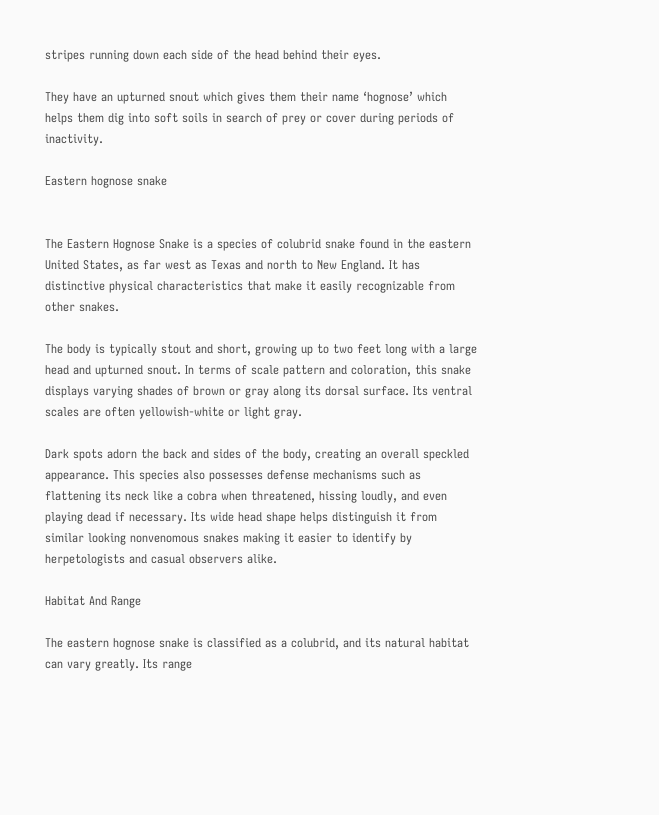stripes running down each side of the head behind their eyes.

They have an upturned snout which gives them their name ‘hognose’ which helps them dig into soft soils in search of prey or cover during periods of inactivity.

Eastern hognose snake


The Eastern Hognose Snake is a species of colubrid snake found in the eastern United States, as far west as Texas and north to New England. It has distinctive physical characteristics that make it easily recognizable from other snakes.

The body is typically stout and short, growing up to two feet long with a large head and upturned snout. In terms of scale pattern and coloration, this snake displays varying shades of brown or gray along its dorsal surface. Its ventral scales are often yellowish-white or light gray.

Dark spots adorn the back and sides of the body, creating an overall speckled appearance. This species also possesses defense mechanisms such as flattening its neck like a cobra when threatened, hissing loudly, and even playing dead if necessary. Its wide head shape helps distinguish it from similar looking nonvenomous snakes making it easier to identify by herpetologists and casual observers alike.

Habitat And Range

The eastern hognose snake is classified as a colubrid, and its natural habitat can vary greatly. Its range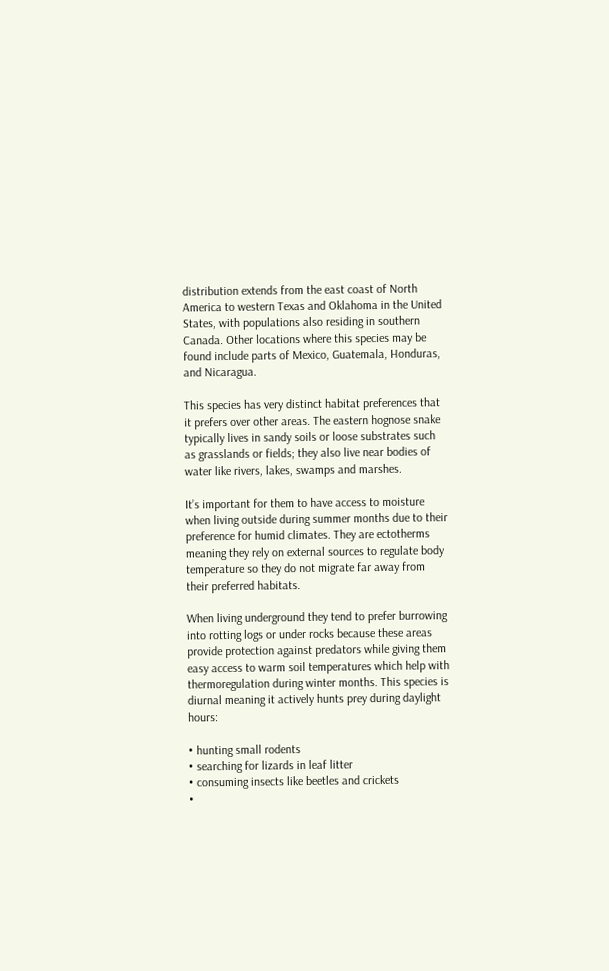distribution extends from the east coast of North America to western Texas and Oklahoma in the United States, with populations also residing in southern Canada. Other locations where this species may be found include parts of Mexico, Guatemala, Honduras, and Nicaragua.

This species has very distinct habitat preferences that it prefers over other areas. The eastern hognose snake typically lives in sandy soils or loose substrates such as grasslands or fields; they also live near bodies of water like rivers, lakes, swamps and marshes.

It’s important for them to have access to moisture when living outside during summer months due to their preference for humid climates. They are ectotherms meaning they rely on external sources to regulate body temperature so they do not migrate far away from their preferred habitats.

When living underground they tend to prefer burrowing into rotting logs or under rocks because these areas provide protection against predators while giving them easy access to warm soil temperatures which help with thermoregulation during winter months. This species is diurnal meaning it actively hunts prey during daylight hours:

• hunting small rodents
• searching for lizards in leaf litter
• consuming insects like beetles and crickets
•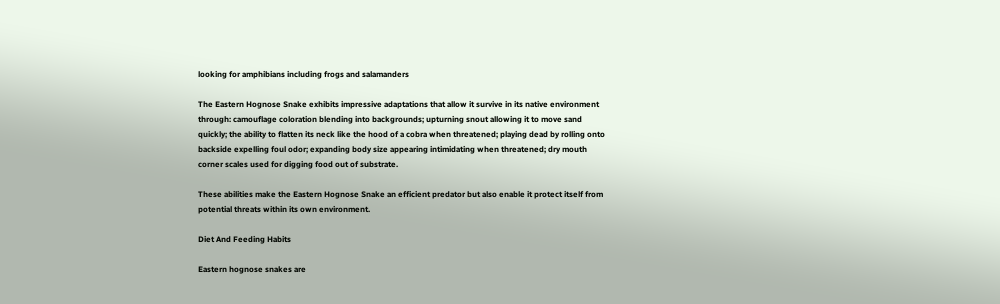looking for amphibians including frogs and salamanders

The Eastern Hognose Snake exhibits impressive adaptations that allow it survive in its native environment through: camouflage coloration blending into backgrounds; upturning snout allowing it to move sand quickly; the ability to flatten its neck like the hood of a cobra when threatened; playing dead by rolling onto backside expelling foul odor; expanding body size appearing intimidating when threatened; dry mouth corner scales used for digging food out of substrate.

These abilities make the Eastern Hognose Snake an efficient predator but also enable it protect itself from potential threats within its own environment.

Diet And Feeding Habits

Eastern hognose snakes are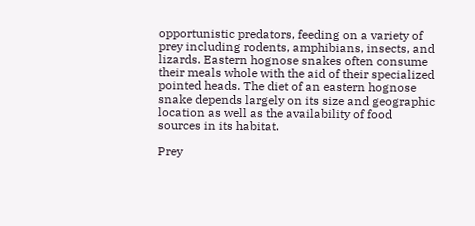opportunistic predators, feeding on a variety of prey including rodents, amphibians, insects, and lizards. Eastern hognose snakes often consume their meals whole with the aid of their specialized pointed heads. The diet of an eastern hognose snake depends largely on its size and geographic location as well as the availability of food sources in its habitat.

Prey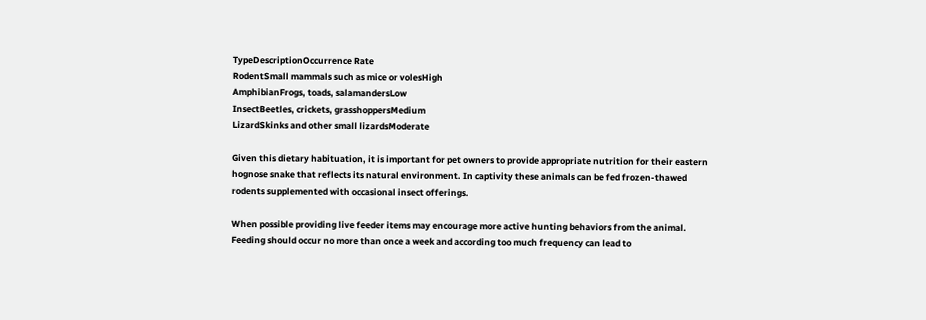TypeDescriptionOccurrence Rate
RodentSmall mammals such as mice or volesHigh
AmphibianFrogs, toads, salamandersLow
InsectBeetles, crickets, grasshoppersMedium
LizardSkinks and other small lizardsModerate

Given this dietary habituation, it is important for pet owners to provide appropriate nutrition for their eastern hognose snake that reflects its natural environment. In captivity these animals can be fed frozen-thawed rodents supplemented with occasional insect offerings.

When possible providing live feeder items may encourage more active hunting behaviors from the animal. Feeding should occur no more than once a week and according too much frequency can lead to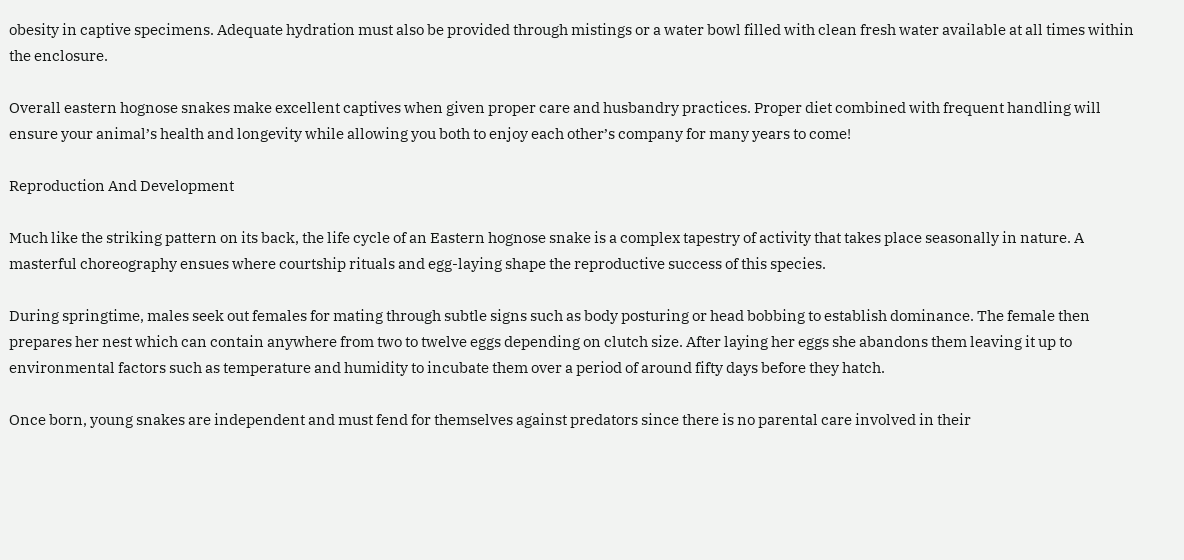obesity in captive specimens. Adequate hydration must also be provided through mistings or a water bowl filled with clean fresh water available at all times within the enclosure.

Overall eastern hognose snakes make excellent captives when given proper care and husbandry practices. Proper diet combined with frequent handling will ensure your animal’s health and longevity while allowing you both to enjoy each other’s company for many years to come!

Reproduction And Development

Much like the striking pattern on its back, the life cycle of an Eastern hognose snake is a complex tapestry of activity that takes place seasonally in nature. A masterful choreography ensues where courtship rituals and egg-laying shape the reproductive success of this species.

During springtime, males seek out females for mating through subtle signs such as body posturing or head bobbing to establish dominance. The female then prepares her nest which can contain anywhere from two to twelve eggs depending on clutch size. After laying her eggs she abandons them leaving it up to environmental factors such as temperature and humidity to incubate them over a period of around fifty days before they hatch.

Once born, young snakes are independent and must fend for themselves against predators since there is no parental care involved in their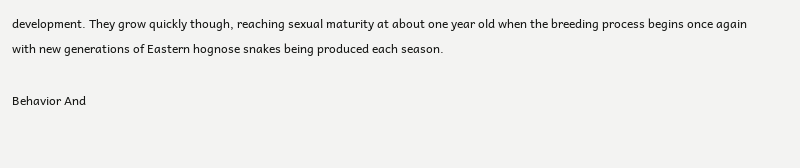development. They grow quickly though, reaching sexual maturity at about one year old when the breeding process begins once again with new generations of Eastern hognose snakes being produced each season.

Behavior And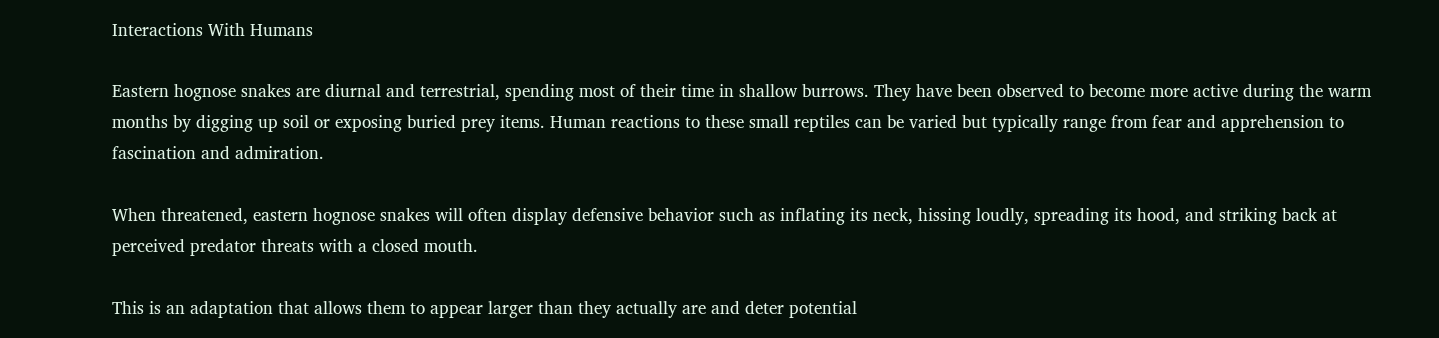Interactions With Humans

Eastern hognose snakes are diurnal and terrestrial, spending most of their time in shallow burrows. They have been observed to become more active during the warm months by digging up soil or exposing buried prey items. Human reactions to these small reptiles can be varied but typically range from fear and apprehension to fascination and admiration.

When threatened, eastern hognose snakes will often display defensive behavior such as inflating its neck, hissing loudly, spreading its hood, and striking back at perceived predator threats with a closed mouth.

This is an adaptation that allows them to appear larger than they actually are and deter potential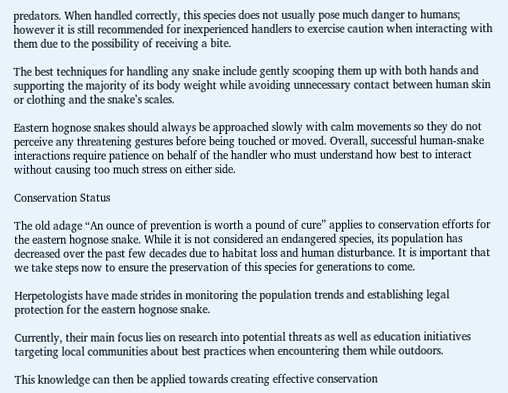predators. When handled correctly, this species does not usually pose much danger to humans; however it is still recommended for inexperienced handlers to exercise caution when interacting with them due to the possibility of receiving a bite.

The best techniques for handling any snake include gently scooping them up with both hands and supporting the majority of its body weight while avoiding unnecessary contact between human skin or clothing and the snake’s scales.

Eastern hognose snakes should always be approached slowly with calm movements so they do not perceive any threatening gestures before being touched or moved. Overall, successful human-snake interactions require patience on behalf of the handler who must understand how best to interact without causing too much stress on either side.

Conservation Status

The old adage “An ounce of prevention is worth a pound of cure” applies to conservation efforts for the eastern hognose snake. While it is not considered an endangered species, its population has decreased over the past few decades due to habitat loss and human disturbance. It is important that we take steps now to ensure the preservation of this species for generations to come.

Herpetologists have made strides in monitoring the population trends and establishing legal protection for the eastern hognose snake.

Currently, their main focus lies on research into potential threats as well as education initiatives targeting local communities about best practices when encountering them while outdoors.

This knowledge can then be applied towards creating effective conservation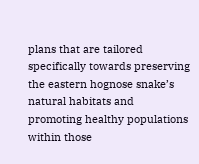plans that are tailored specifically towards preserving the eastern hognose snake’s natural habitats and promoting healthy populations within those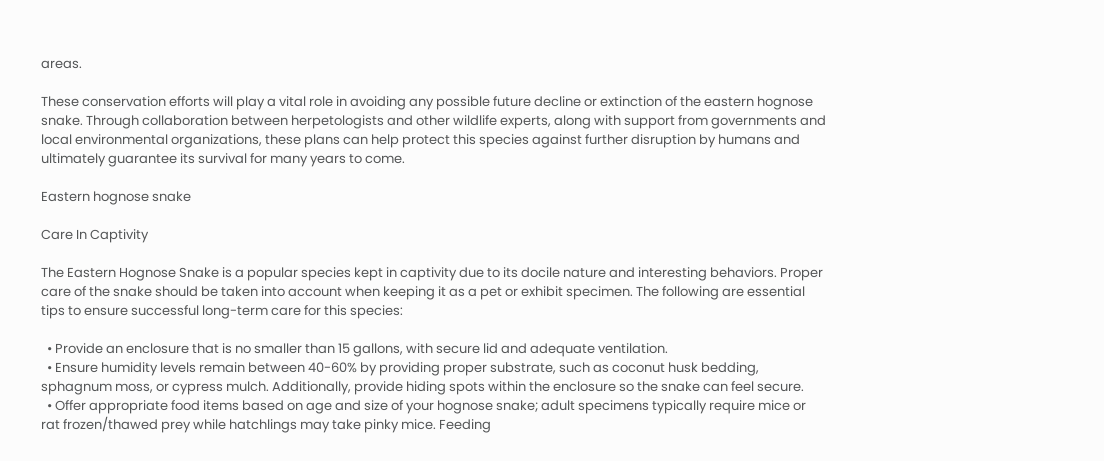areas.

These conservation efforts will play a vital role in avoiding any possible future decline or extinction of the eastern hognose snake. Through collaboration between herpetologists and other wildlife experts, along with support from governments and local environmental organizations, these plans can help protect this species against further disruption by humans and ultimately guarantee its survival for many years to come.

Eastern hognose snake

Care In Captivity

The Eastern Hognose Snake is a popular species kept in captivity due to its docile nature and interesting behaviors. Proper care of the snake should be taken into account when keeping it as a pet or exhibit specimen. The following are essential tips to ensure successful long-term care for this species:

  • Provide an enclosure that is no smaller than 15 gallons, with secure lid and adequate ventilation.
  • Ensure humidity levels remain between 40-60% by providing proper substrate, such as coconut husk bedding, sphagnum moss, or cypress mulch. Additionally, provide hiding spots within the enclosure so the snake can feel secure.
  • Offer appropriate food items based on age and size of your hognose snake; adult specimens typically require mice or rat frozen/thawed prey while hatchlings may take pinky mice. Feeding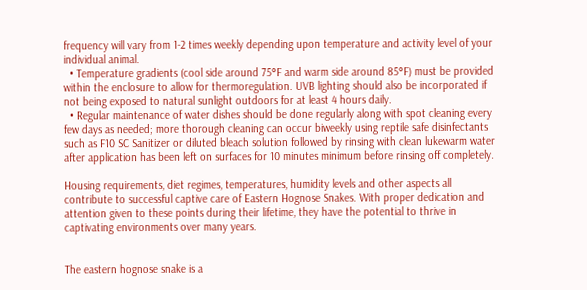frequency will vary from 1-2 times weekly depending upon temperature and activity level of your individual animal.
  • Temperature gradients (cool side around 75°F and warm side around 85°F) must be provided within the enclosure to allow for thermoregulation. UVB lighting should also be incorporated if not being exposed to natural sunlight outdoors for at least 4 hours daily.
  • Regular maintenance of water dishes should be done regularly along with spot cleaning every few days as needed; more thorough cleaning can occur biweekly using reptile safe disinfectants such as F10 SC Sanitizer or diluted bleach solution followed by rinsing with clean lukewarm water after application has been left on surfaces for 10 minutes minimum before rinsing off completely.

Housing requirements, diet regimes, temperatures, humidity levels and other aspects all contribute to successful captive care of Eastern Hognose Snakes. With proper dedication and attention given to these points during their lifetime, they have the potential to thrive in captivating environments over many years.


The eastern hognose snake is a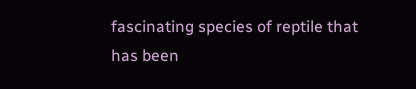fascinating species of reptile that has been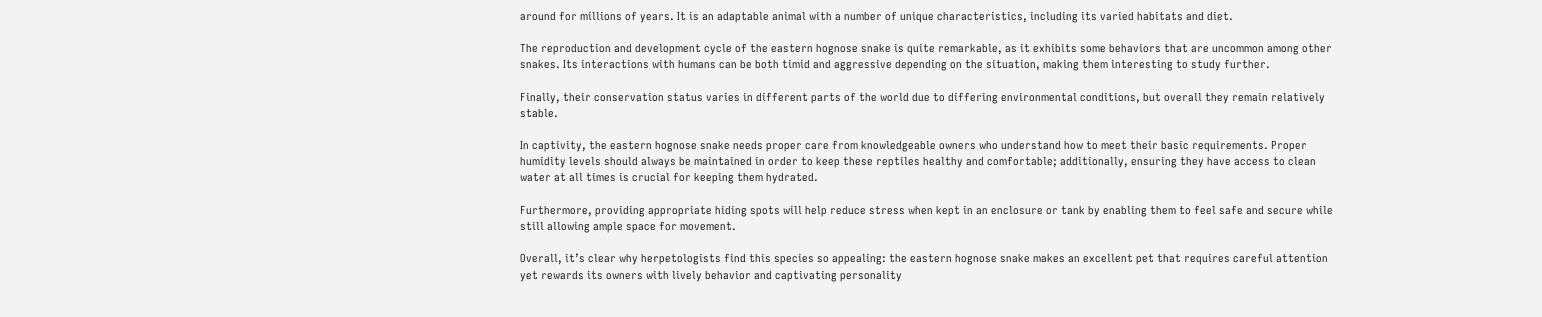around for millions of years. It is an adaptable animal with a number of unique characteristics, including its varied habitats and diet.

The reproduction and development cycle of the eastern hognose snake is quite remarkable, as it exhibits some behaviors that are uncommon among other snakes. Its interactions with humans can be both timid and aggressive depending on the situation, making them interesting to study further.

Finally, their conservation status varies in different parts of the world due to differing environmental conditions, but overall they remain relatively stable.

In captivity, the eastern hognose snake needs proper care from knowledgeable owners who understand how to meet their basic requirements. Proper humidity levels should always be maintained in order to keep these reptiles healthy and comfortable; additionally, ensuring they have access to clean water at all times is crucial for keeping them hydrated.

Furthermore, providing appropriate hiding spots will help reduce stress when kept in an enclosure or tank by enabling them to feel safe and secure while still allowing ample space for movement.

Overall, it’s clear why herpetologists find this species so appealing: the eastern hognose snake makes an excellent pet that requires careful attention yet rewards its owners with lively behavior and captivating personality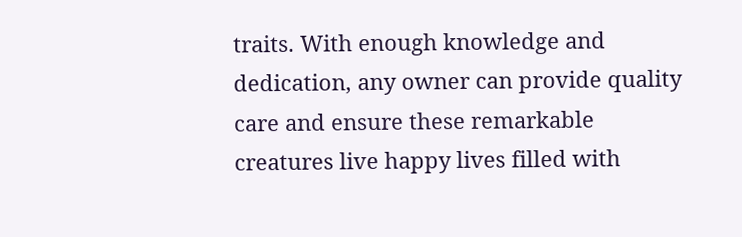traits. With enough knowledge and dedication, any owner can provide quality care and ensure these remarkable creatures live happy lives filled with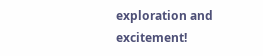exploration and excitement!